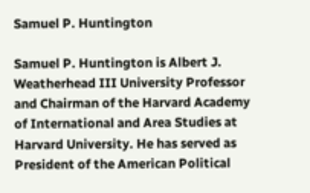Samuel P. Huntington

Samuel P. Huntington is Albert J. Weatherhead III University Professor and Chairman of the Harvard Academy of International and Area Studies at Harvard University. He has served as President of the American Political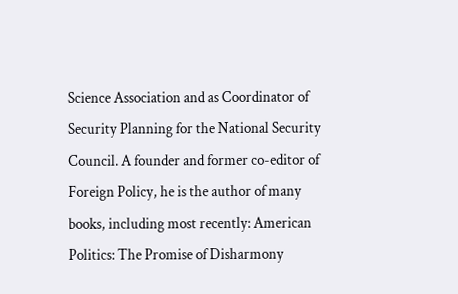Science Association and as Coordinator of Security Planning for the National Security Council. A founder and former co-editor of Foreign Policy, he is the author of many books, including most recently: American Politics: The Promise of Disharmony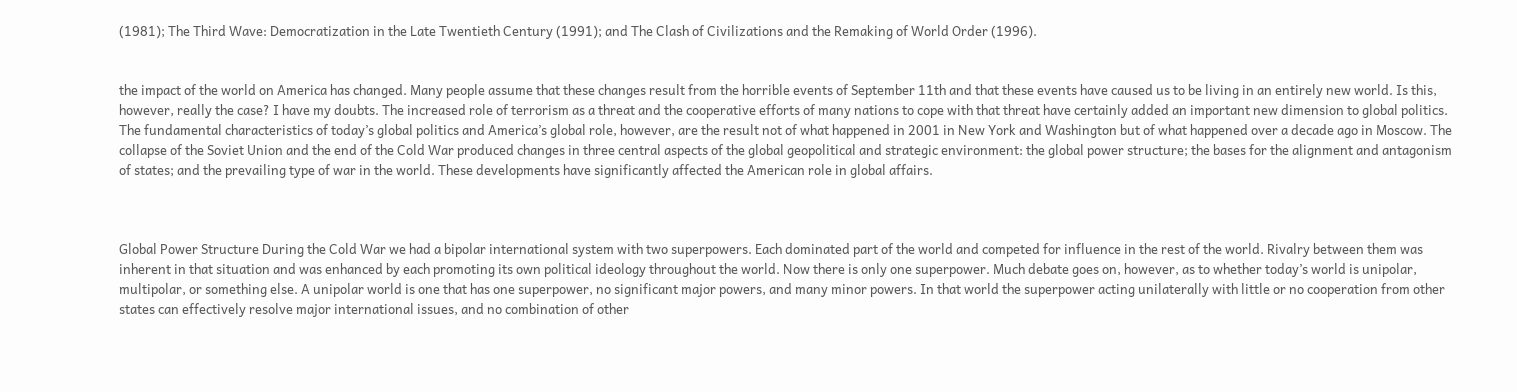(1981); The Third Wave: Democratization in the Late Twentieth Century (1991); and The Clash of Civilizations and the Remaking of World Order (1996).


the impact of the world on America has changed. Many people assume that these changes result from the horrible events of September 11th and that these events have caused us to be living in an entirely new world. Is this, however, really the case? I have my doubts. The increased role of terrorism as a threat and the cooperative efforts of many nations to cope with that threat have certainly added an important new dimension to global politics. The fundamental characteristics of today’s global politics and America’s global role, however, are the result not of what happened in 2001 in New York and Washington but of what happened over a decade ago in Moscow. The collapse of the Soviet Union and the end of the Cold War produced changes in three central aspects of the global geopolitical and strategic environment: the global power structure; the bases for the alignment and antagonism of states; and the prevailing type of war in the world. These developments have significantly affected the American role in global affairs.



Global Power Structure During the Cold War we had a bipolar international system with two superpowers. Each dominated part of the world and competed for influence in the rest of the world. Rivalry between them was inherent in that situation and was enhanced by each promoting its own political ideology throughout the world. Now there is only one superpower. Much debate goes on, however, as to whether today’s world is unipolar, multipolar, or something else. A unipolar world is one that has one superpower, no significant major powers, and many minor powers. In that world the superpower acting unilaterally with little or no cooperation from other states can effectively resolve major international issues, and no combination of other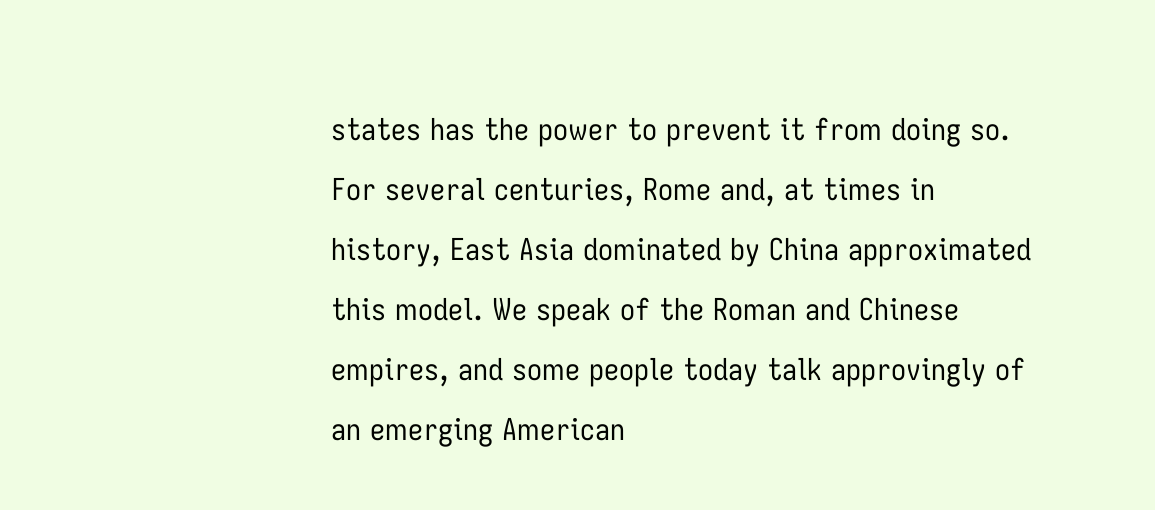states has the power to prevent it from doing so. For several centuries, Rome and, at times in history, East Asia dominated by China approximated this model. We speak of the Roman and Chinese empires, and some people today talk approvingly of an emerging American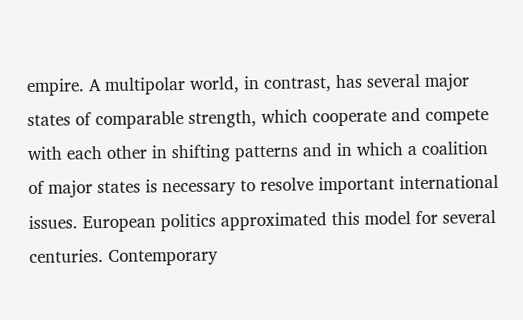empire. A multipolar world, in contrast, has several major states of comparable strength, which cooperate and compete with each other in shifting patterns and in which a coalition of major states is necessary to resolve important international issues. European politics approximated this model for several centuries. Contemporary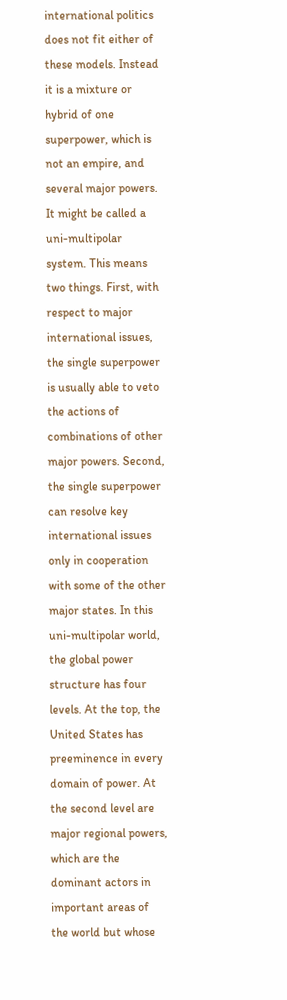international politics does not fit either of these models. Instead it is a mixture or hybrid of one superpower, which is not an empire, and several major powers. It might be called a uni-multipolar system. This means two things. First, with respect to major international issues, the single superpower is usually able to veto the actions of combinations of other major powers. Second, the single superpower can resolve key international issues only in cooperation with some of the other major states. In this uni-multipolar world, the global power structure has four levels. At the top, the United States has preeminence in every domain of power. At the second level are major regional powers, which are the dominant actors in important areas of the world but whose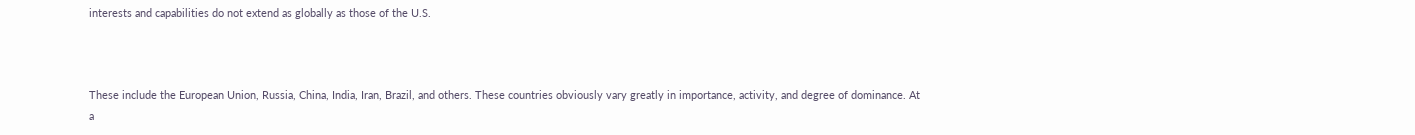interests and capabilities do not extend as globally as those of the U.S.



These include the European Union, Russia, China, India, Iran, Brazil, and others. These countries obviously vary greatly in importance, activity, and degree of dominance. At a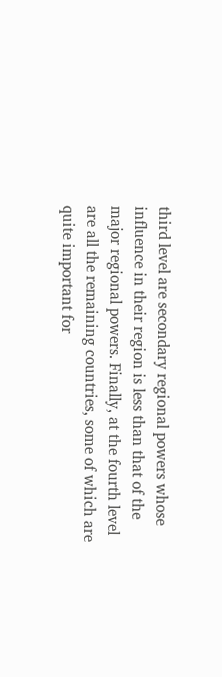third level are secondary regional powers whose influence in their region is less than that of the major regional powers. Finally, at the fourth level are all the remaining countries, some of which are quite important for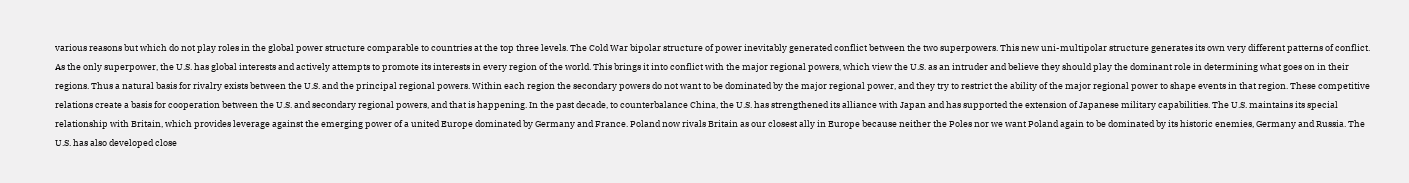various reasons but which do not play roles in the global power structure comparable to countries at the top three levels. The Cold War bipolar structure of power inevitably generated conflict between the two superpowers. This new uni-multipolar structure generates its own very different patterns of conflict. As the only superpower, the U.S. has global interests and actively attempts to promote its interests in every region of the world. This brings it into conflict with the major regional powers, which view the U.S. as an intruder and believe they should play the dominant role in determining what goes on in their regions. Thus a natural basis for rivalry exists between the U.S. and the principal regional powers. Within each region the secondary powers do not want to be dominated by the major regional power, and they try to restrict the ability of the major regional power to shape events in that region. These competitive relations create a basis for cooperation between the U.S. and secondary regional powers, and that is happening. In the past decade, to counterbalance China, the U.S. has strengthened its alliance with Japan and has supported the extension of Japanese military capabilities. The U.S. maintains its special relationship with Britain, which provides leverage against the emerging power of a united Europe dominated by Germany and France. Poland now rivals Britain as our closest ally in Europe because neither the Poles nor we want Poland again to be dominated by its historic enemies, Germany and Russia. The U.S. has also developed close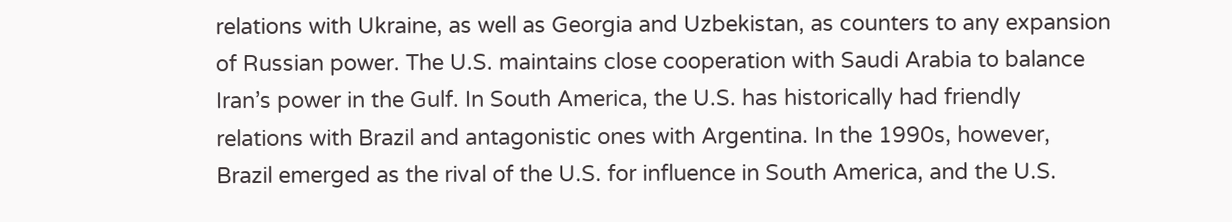relations with Ukraine, as well as Georgia and Uzbekistan, as counters to any expansion of Russian power. The U.S. maintains close cooperation with Saudi Arabia to balance Iran’s power in the Gulf. In South America, the U.S. has historically had friendly relations with Brazil and antagonistic ones with Argentina. In the 1990s, however, Brazil emerged as the rival of the U.S. for influence in South America, and the U.S.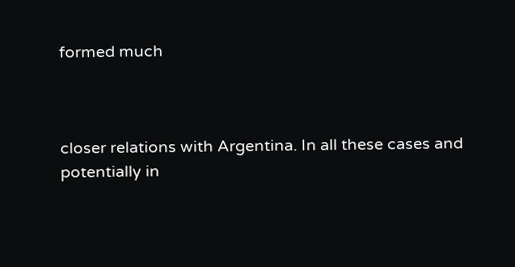formed much



closer relations with Argentina. In all these cases and potentially in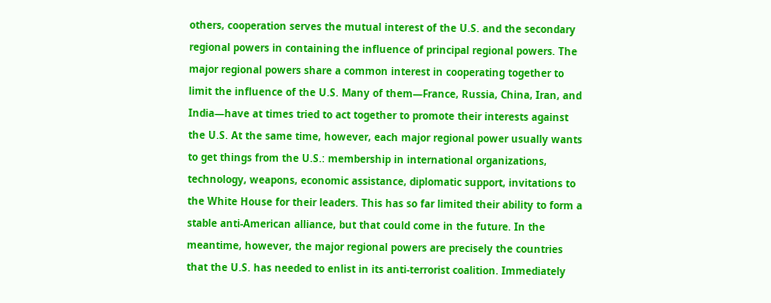others, cooperation serves the mutual interest of the U.S. and the secondary regional powers in containing the influence of principal regional powers. The major regional powers share a common interest in cooperating together to limit the influence of the U.S. Many of them—France, Russia, China, Iran, and India—have at times tried to act together to promote their interests against the U.S. At the same time, however, each major regional power usually wants to get things from the U.S.: membership in international organizations, technology, weapons, economic assistance, diplomatic support, invitations to the White House for their leaders. This has so far limited their ability to form a stable anti-American alliance, but that could come in the future. In the meantime, however, the major regional powers are precisely the countries that the U.S. has needed to enlist in its anti-terrorist coalition. Immediately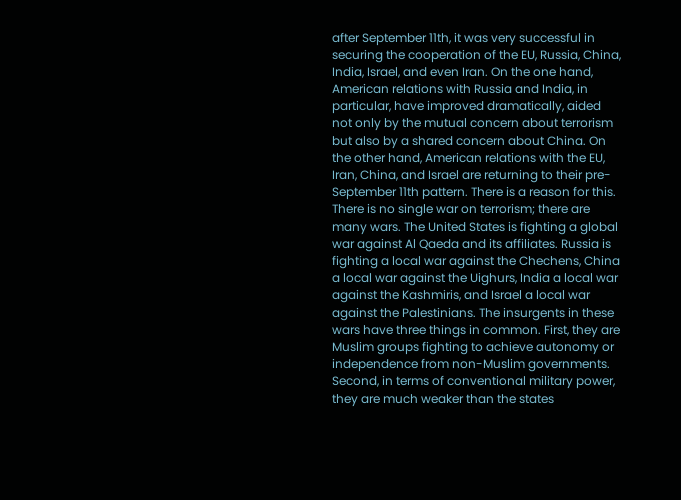after September 11th, it was very successful in securing the cooperation of the EU, Russia, China, India, Israel, and even Iran. On the one hand, American relations with Russia and India, in particular, have improved dramatically, aided not only by the mutual concern about terrorism but also by a shared concern about China. On the other hand, American relations with the EU, Iran, China, and Israel are returning to their pre-September 11th pattern. There is a reason for this. There is no single war on terrorism; there are many wars. The United States is fighting a global war against Al Qaeda and its affiliates. Russia is fighting a local war against the Chechens, China a local war against the Uighurs, India a local war against the Kashmiris, and Israel a local war against the Palestinians. The insurgents in these wars have three things in common. First, they are Muslim groups fighting to achieve autonomy or independence from non-Muslim governments. Second, in terms of conventional military power, they are much weaker than the states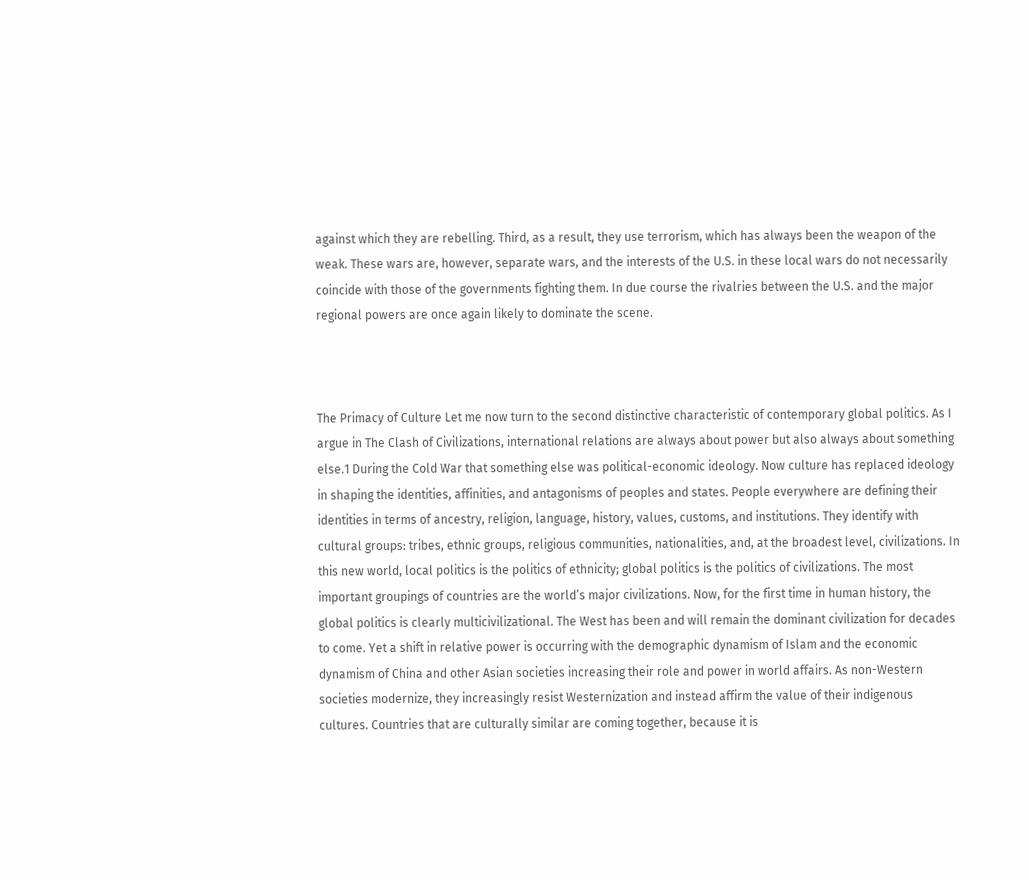against which they are rebelling. Third, as a result, they use terrorism, which has always been the weapon of the weak. These wars are, however, separate wars, and the interests of the U.S. in these local wars do not necessarily coincide with those of the governments fighting them. In due course the rivalries between the U.S. and the major regional powers are once again likely to dominate the scene.



The Primacy of Culture Let me now turn to the second distinctive characteristic of contemporary global politics. As I argue in The Clash of Civilizations, international relations are always about power but also always about something else.1 During the Cold War that something else was political-economic ideology. Now culture has replaced ideology in shaping the identities, affinities, and antagonisms of peoples and states. People everywhere are defining their identities in terms of ancestry, religion, language, history, values, customs, and institutions. They identify with cultural groups: tribes, ethnic groups, religious communities, nationalities, and, at the broadest level, civilizations. In this new world, local politics is the politics of ethnicity; global politics is the politics of civilizations. The most important groupings of countries are the world’s major civilizations. Now, for the first time in human history, the global politics is clearly multicivilizational. The West has been and will remain the dominant civilization for decades to come. Yet a shift in relative power is occurring with the demographic dynamism of Islam and the economic dynamism of China and other Asian societies increasing their role and power in world affairs. As non-Western societies modernize, they increasingly resist Westernization and instead affirm the value of their indigenous cultures. Countries that are culturally similar are coming together, because it is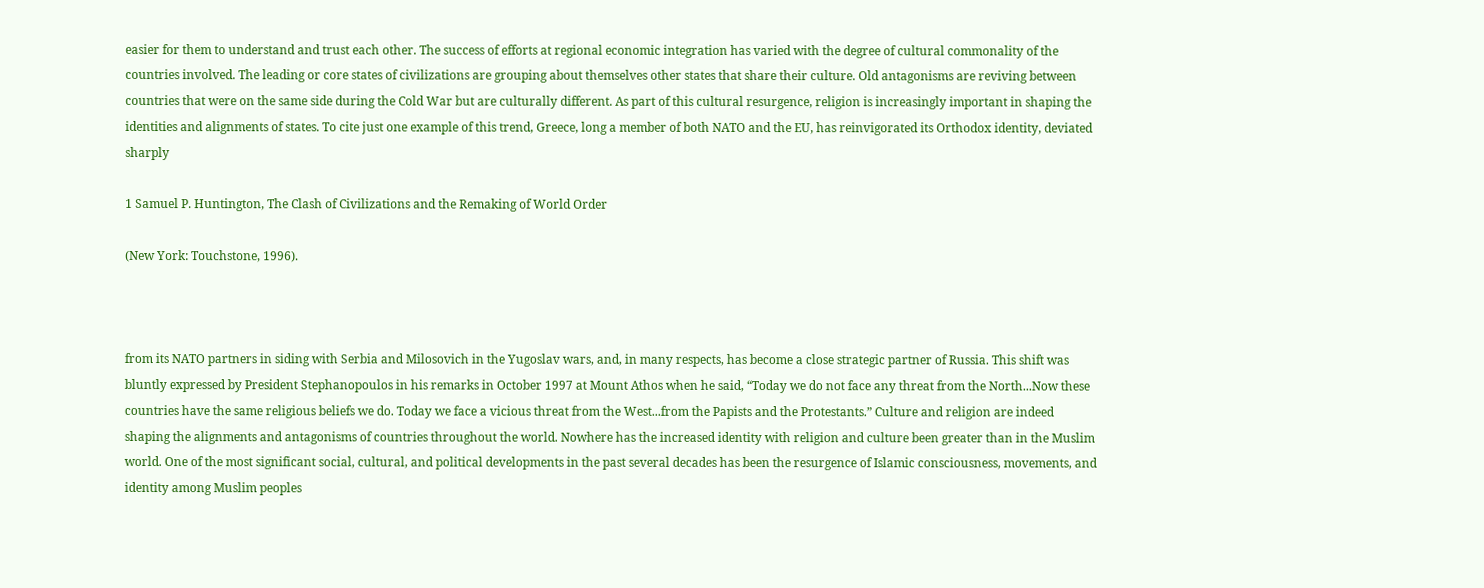easier for them to understand and trust each other. The success of efforts at regional economic integration has varied with the degree of cultural commonality of the countries involved. The leading or core states of civilizations are grouping about themselves other states that share their culture. Old antagonisms are reviving between countries that were on the same side during the Cold War but are culturally different. As part of this cultural resurgence, religion is increasingly important in shaping the identities and alignments of states. To cite just one example of this trend, Greece, long a member of both NATO and the EU, has reinvigorated its Orthodox identity, deviated sharply

1 Samuel P. Huntington, The Clash of Civilizations and the Remaking of World Order

(New York: Touchstone, 1996).



from its NATO partners in siding with Serbia and Milosovich in the Yugoslav wars, and, in many respects, has become a close strategic partner of Russia. This shift was bluntly expressed by President Stephanopoulos in his remarks in October 1997 at Mount Athos when he said, “Today we do not face any threat from the North...Now these countries have the same religious beliefs we do. Today we face a vicious threat from the West...from the Papists and the Protestants.” Culture and religion are indeed shaping the alignments and antagonisms of countries throughout the world. Nowhere has the increased identity with religion and culture been greater than in the Muslim world. One of the most significant social, cultural, and political developments in the past several decades has been the resurgence of Islamic consciousness, movements, and identity among Muslim peoples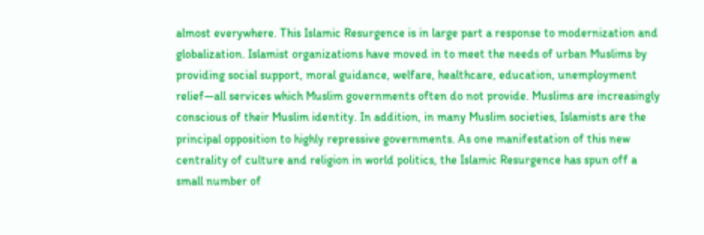almost everywhere. This Islamic Resurgence is in large part a response to modernization and globalization. Islamist organizations have moved in to meet the needs of urban Muslims by providing social support, moral guidance, welfare, healthcare, education, unemployment relief—all services which Muslim governments often do not provide. Muslims are increasingly conscious of their Muslim identity. In addition, in many Muslim societies, Islamists are the principal opposition to highly repressive governments. As one manifestation of this new centrality of culture and religion in world politics, the Islamic Resurgence has spun off a small number of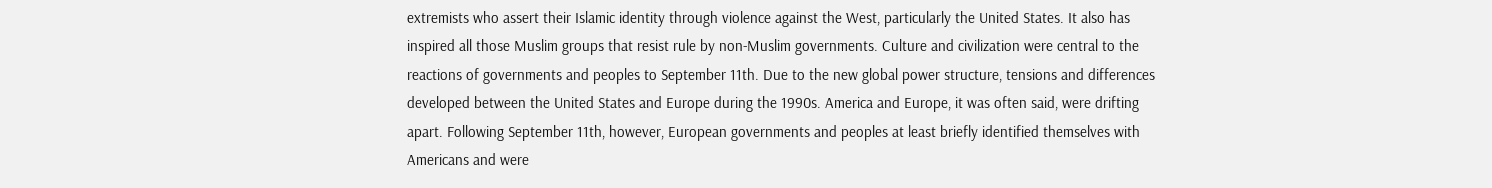extremists who assert their Islamic identity through violence against the West, particularly the United States. It also has inspired all those Muslim groups that resist rule by non-Muslim governments. Culture and civilization were central to the reactions of governments and peoples to September 11th. Due to the new global power structure, tensions and differences developed between the United States and Europe during the 1990s. America and Europe, it was often said, were drifting apart. Following September 11th, however, European governments and peoples at least briefly identified themselves with Americans and were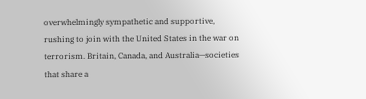overwhelmingly sympathetic and supportive, rushing to join with the United States in the war on terrorism. Britain, Canada, and Australia—societies that share a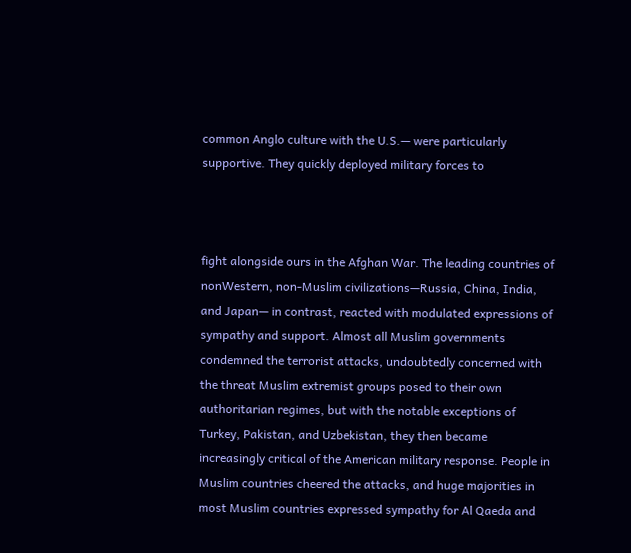common Anglo culture with the U.S.— were particularly supportive. They quickly deployed military forces to



fight alongside ours in the Afghan War. The leading countries of nonWestern, non-Muslim civilizations—Russia, China, India, and Japan— in contrast, reacted with modulated expressions of sympathy and support. Almost all Muslim governments condemned the terrorist attacks, undoubtedly concerned with the threat Muslim extremist groups posed to their own authoritarian regimes, but with the notable exceptions of Turkey, Pakistan, and Uzbekistan, they then became increasingly critical of the American military response. People in Muslim countries cheered the attacks, and huge majorities in most Muslim countries expressed sympathy for Al Qaeda and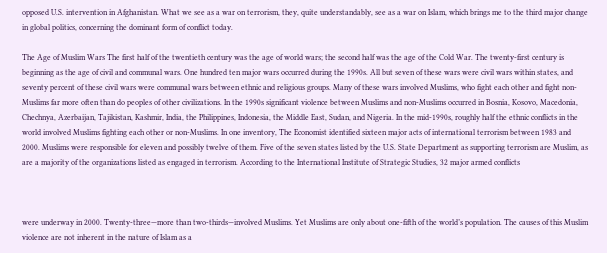opposed U.S. intervention in Afghanistan. What we see as a war on terrorism, they, quite understandably, see as a war on Islam, which brings me to the third major change in global politics, concerning the dominant form of conflict today.

The Age of Muslim Wars The first half of the twentieth century was the age of world wars; the second half was the age of the Cold War. The twenty-first century is beginning as the age of civil and communal wars. One hundred ten major wars occurred during the 1990s. All but seven of these wars were civil wars within states, and seventy percent of these civil wars were communal wars between ethnic and religious groups. Many of these wars involved Muslims, who fight each other and fight non-Muslims far more often than do peoples of other civilizations. In the 1990s significant violence between Muslims and non-Muslims occurred in Bosnia, Kosovo, Macedonia, Chechnya, Azerbaijan, Tajikistan, Kashmir, India, the Philippines, Indonesia, the Middle East, Sudan, and Nigeria. In the mid-1990s, roughly half the ethnic conflicts in the world involved Muslims fighting each other or non-Muslims. In one inventory, The Economist identified sixteen major acts of international terrorism between 1983 and 2000. Muslims were responsible for eleven and possibly twelve of them. Five of the seven states listed by the U.S. State Department as supporting terrorism are Muslim, as are a majority of the organizations listed as engaged in terrorism. According to the International Institute of Strategic Studies, 32 major armed conflicts



were underway in 2000. Twenty-three—more than two-thirds—involved Muslims. Yet Muslims are only about one-fifth of the world’s population. The causes of this Muslim violence are not inherent in the nature of Islam as a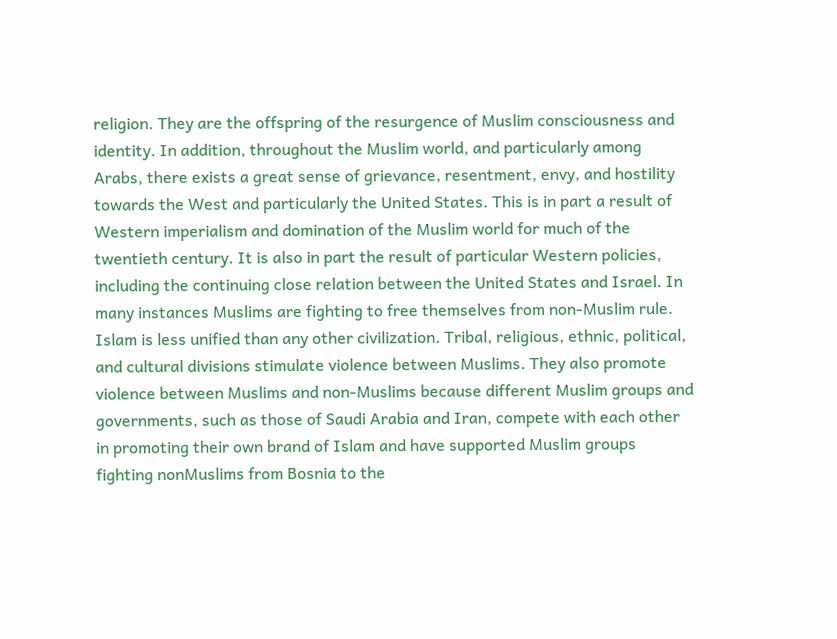religion. They are the offspring of the resurgence of Muslim consciousness and identity. In addition, throughout the Muslim world, and particularly among Arabs, there exists a great sense of grievance, resentment, envy, and hostility towards the West and particularly the United States. This is in part a result of Western imperialism and domination of the Muslim world for much of the twentieth century. It is also in part the result of particular Western policies, including the continuing close relation between the United States and Israel. In many instances Muslims are fighting to free themselves from non-Muslim rule. Islam is less unified than any other civilization. Tribal, religious, ethnic, political, and cultural divisions stimulate violence between Muslims. They also promote violence between Muslims and non-Muslims because different Muslim groups and governments, such as those of Saudi Arabia and Iran, compete with each other in promoting their own brand of Islam and have supported Muslim groups fighting nonMuslims from Bosnia to the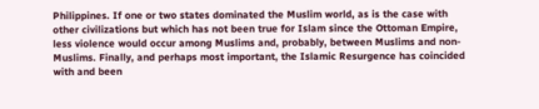Philippines. If one or two states dominated the Muslim world, as is the case with other civilizations but which has not been true for Islam since the Ottoman Empire, less violence would occur among Muslims and, probably, between Muslims and non-Muslims. Finally, and perhaps most important, the Islamic Resurgence has coincided with and been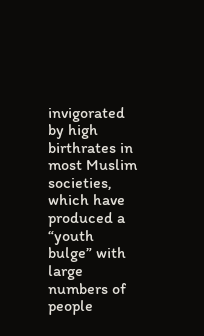invigorated by high birthrates in most Muslim societies, which have produced a “youth bulge” with large numbers of people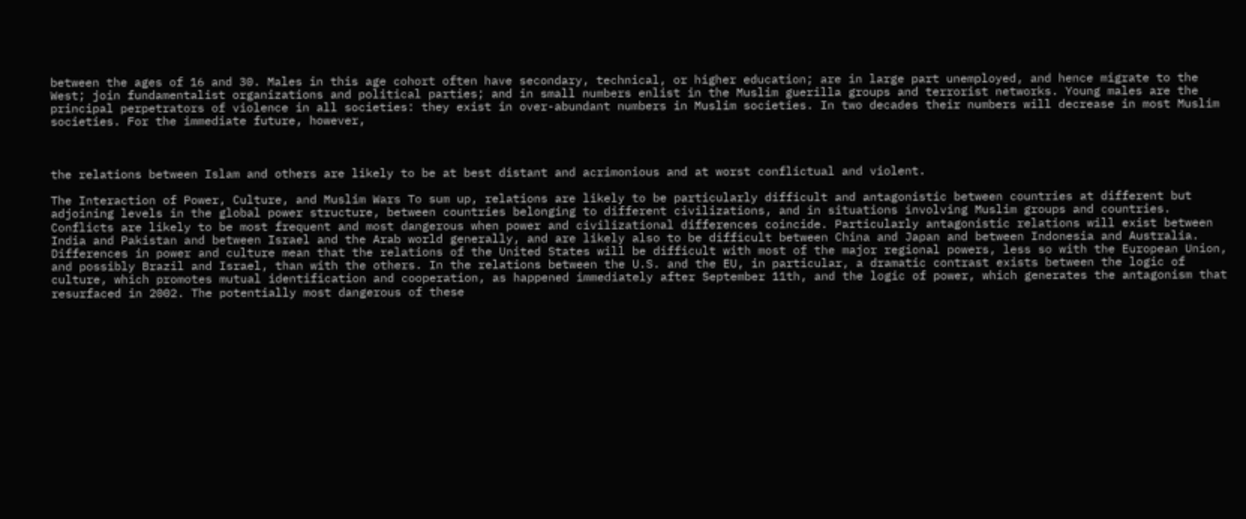between the ages of 16 and 30. Males in this age cohort often have secondary, technical, or higher education; are in large part unemployed, and hence migrate to the West; join fundamentalist organizations and political parties; and in small numbers enlist in the Muslim guerilla groups and terrorist networks. Young males are the principal perpetrators of violence in all societies: they exist in over-abundant numbers in Muslim societies. In two decades their numbers will decrease in most Muslim societies. For the immediate future, however,



the relations between Islam and others are likely to be at best distant and acrimonious and at worst conflictual and violent.

The Interaction of Power, Culture, and Muslim Wars To sum up, relations are likely to be particularly difficult and antagonistic between countries at different but adjoining levels in the global power structure, between countries belonging to different civilizations, and in situations involving Muslim groups and countries. Conflicts are likely to be most frequent and most dangerous when power and civilizational differences coincide. Particularly antagonistic relations will exist between India and Pakistan and between Israel and the Arab world generally, and are likely also to be difficult between China and Japan and between Indonesia and Australia. Differences in power and culture mean that the relations of the United States will be difficult with most of the major regional powers, less so with the European Union, and possibly Brazil and Israel, than with the others. In the relations between the U.S. and the EU, in particular, a dramatic contrast exists between the logic of culture, which promotes mutual identification and cooperation, as happened immediately after September 11th, and the logic of power, which generates the antagonism that resurfaced in 2002. The potentially most dangerous of these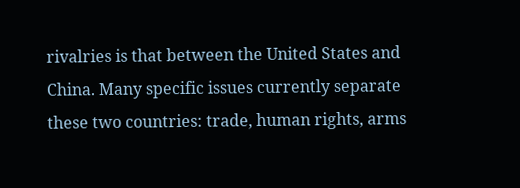rivalries is that between the United States and China. Many specific issues currently separate these two countries: trade, human rights, arms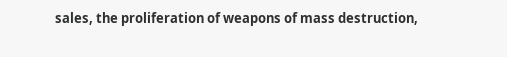sales, the proliferation of weapons of mass destruction,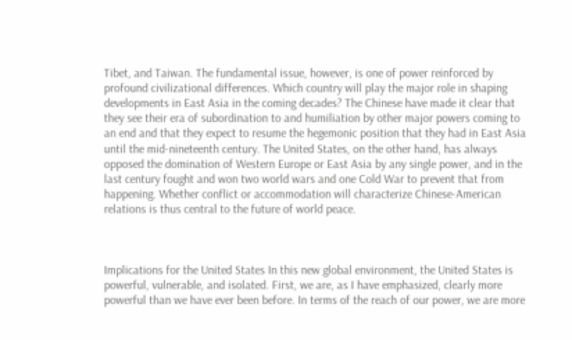Tibet, and Taiwan. The fundamental issue, however, is one of power reinforced by profound civilizational differences. Which country will play the major role in shaping developments in East Asia in the coming decades? The Chinese have made it clear that they see their era of subordination to and humiliation by other major powers coming to an end and that they expect to resume the hegemonic position that they had in East Asia until the mid-nineteenth century. The United States, on the other hand, has always opposed the domination of Western Europe or East Asia by any single power, and in the last century fought and won two world wars and one Cold War to prevent that from happening. Whether conflict or accommodation will characterize Chinese-American relations is thus central to the future of world peace.



Implications for the United States In this new global environment, the United States is powerful, vulnerable, and isolated. First, we are, as I have emphasized, clearly more powerful than we have ever been before. In terms of the reach of our power, we are more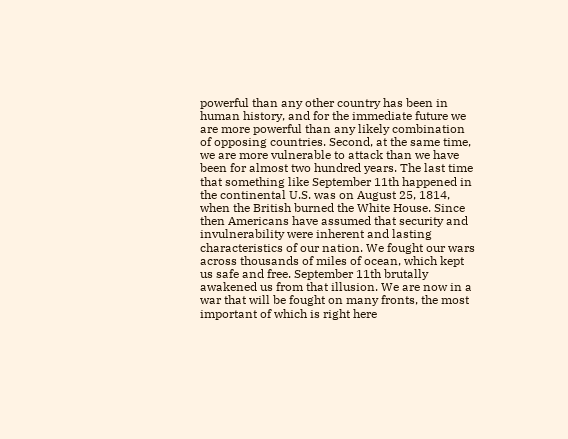powerful than any other country has been in human history, and for the immediate future we are more powerful than any likely combination of opposing countries. Second, at the same time, we are more vulnerable to attack than we have been for almost two hundred years. The last time that something like September 11th happened in the continental U.S. was on August 25, 1814, when the British burned the White House. Since then Americans have assumed that security and invulnerability were inherent and lasting characteristics of our nation. We fought our wars across thousands of miles of ocean, which kept us safe and free. September 11th brutally awakened us from that illusion. We are now in a war that will be fought on many fronts, the most important of which is right here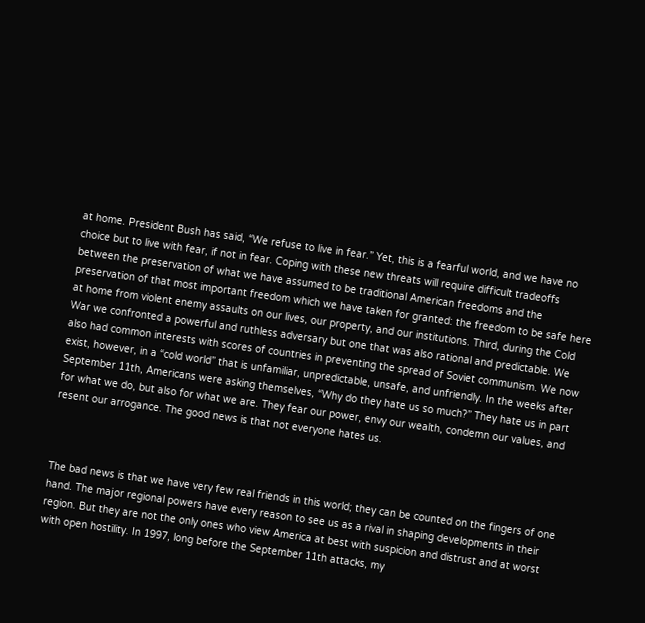at home. President Bush has said, “We refuse to live in fear.” Yet, this is a fearful world, and we have no choice but to live with fear, if not in fear. Coping with these new threats will require difficult tradeoffs between the preservation of what we have assumed to be traditional American freedoms and the preservation of that most important freedom which we have taken for granted: the freedom to be safe here at home from violent enemy assaults on our lives, our property, and our institutions. Third, during the Cold War we confronted a powerful and ruthless adversary but one that was also rational and predictable. We also had common interests with scores of countries in preventing the spread of Soviet communism. We now exist, however, in a “cold world” that is unfamiliar, unpredictable, unsafe, and unfriendly. In the weeks after September 11th, Americans were asking themselves, “Why do they hate us so much?” They hate us in part for what we do, but also for what we are. They fear our power, envy our wealth, condemn our values, and resent our arrogance. The good news is that not everyone hates us.



The bad news is that we have very few real friends in this world; they can be counted on the fingers of one hand. The major regional powers have every reason to see us as a rival in shaping developments in their region. But they are not the only ones who view America at best with suspicion and distrust and at worst with open hostility. In 1997, long before the September 11th attacks, my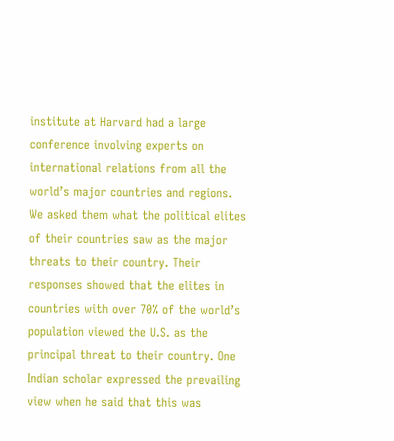institute at Harvard had a large conference involving experts on international relations from all the world’s major countries and regions. We asked them what the political elites of their countries saw as the major threats to their country. Their responses showed that the elites in countries with over 70% of the world’s population viewed the U.S. as the principal threat to their country. One Indian scholar expressed the prevailing view when he said that this was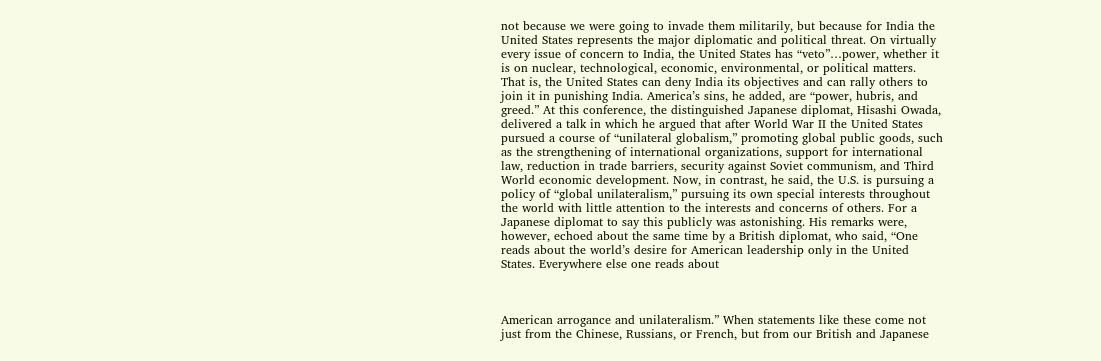not because we were going to invade them militarily, but because for India the United States represents the major diplomatic and political threat. On virtually every issue of concern to India, the United States has “veto”…power, whether it is on nuclear, technological, economic, environmental, or political matters. That is, the United States can deny India its objectives and can rally others to join it in punishing India. America’s sins, he added, are “power, hubris, and greed.” At this conference, the distinguished Japanese diplomat, Hisashi Owada, delivered a talk in which he argued that after World War II the United States pursued a course of “unilateral globalism,” promoting global public goods, such as the strengthening of international organizations, support for international law, reduction in trade barriers, security against Soviet communism, and Third World economic development. Now, in contrast, he said, the U.S. is pursuing a policy of “global unilateralism,” pursuing its own special interests throughout the world with little attention to the interests and concerns of others. For a Japanese diplomat to say this publicly was astonishing. His remarks were, however, echoed about the same time by a British diplomat, who said, “One reads about the world’s desire for American leadership only in the United States. Everywhere else one reads about



American arrogance and unilateralism.” When statements like these come not just from the Chinese, Russians, or French, but from our British and Japanese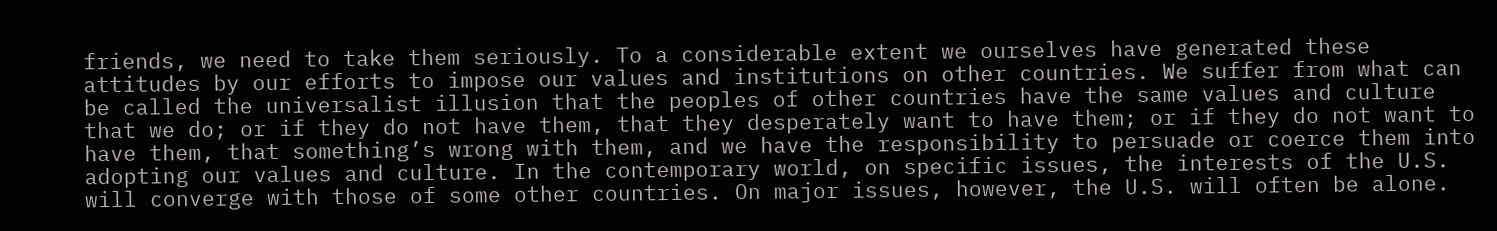friends, we need to take them seriously. To a considerable extent we ourselves have generated these attitudes by our efforts to impose our values and institutions on other countries. We suffer from what can be called the universalist illusion that the peoples of other countries have the same values and culture that we do; or if they do not have them, that they desperately want to have them; or if they do not want to have them, that something’s wrong with them, and we have the responsibility to persuade or coerce them into adopting our values and culture. In the contemporary world, on specific issues, the interests of the U.S. will converge with those of some other countries. On major issues, however, the U.S. will often be alone.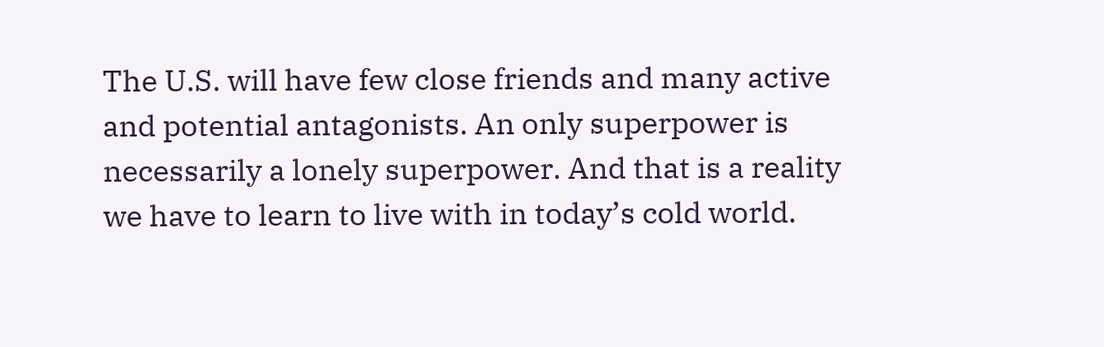The U.S. will have few close friends and many active and potential antagonists. An only superpower is necessarily a lonely superpower. And that is a reality we have to learn to live with in today’s cold world.